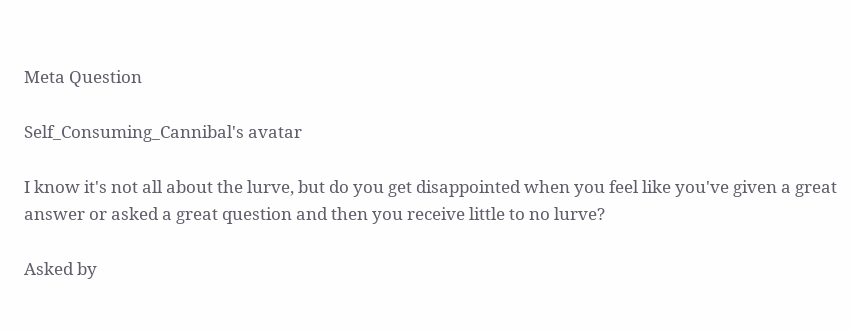Meta Question

Self_Consuming_Cannibal's avatar

I know it's not all about the lurve, but do you get disappointed when you feel like you've given a great answer or asked a great question and then you receive little to no lurve?

Asked by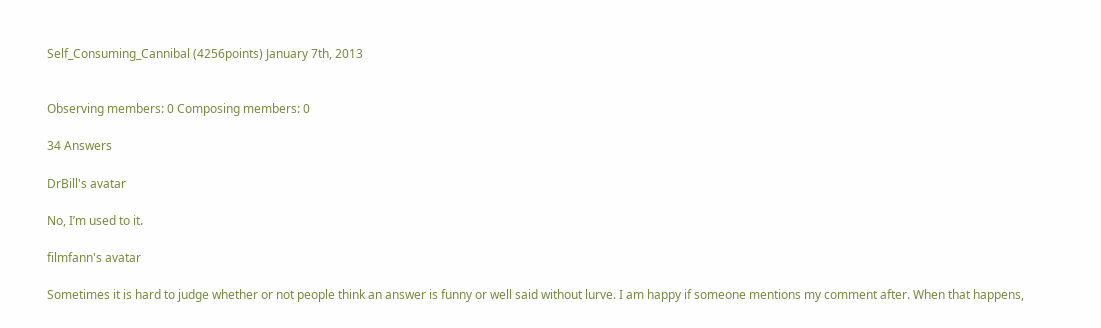Self_Consuming_Cannibal (4256points) January 7th, 2013


Observing members: 0 Composing members: 0

34 Answers

DrBill's avatar

No, I’m used to it.

filmfann's avatar

Sometimes it is hard to judge whether or not people think an answer is funny or well said without lurve. I am happy if someone mentions my comment after. When that happens,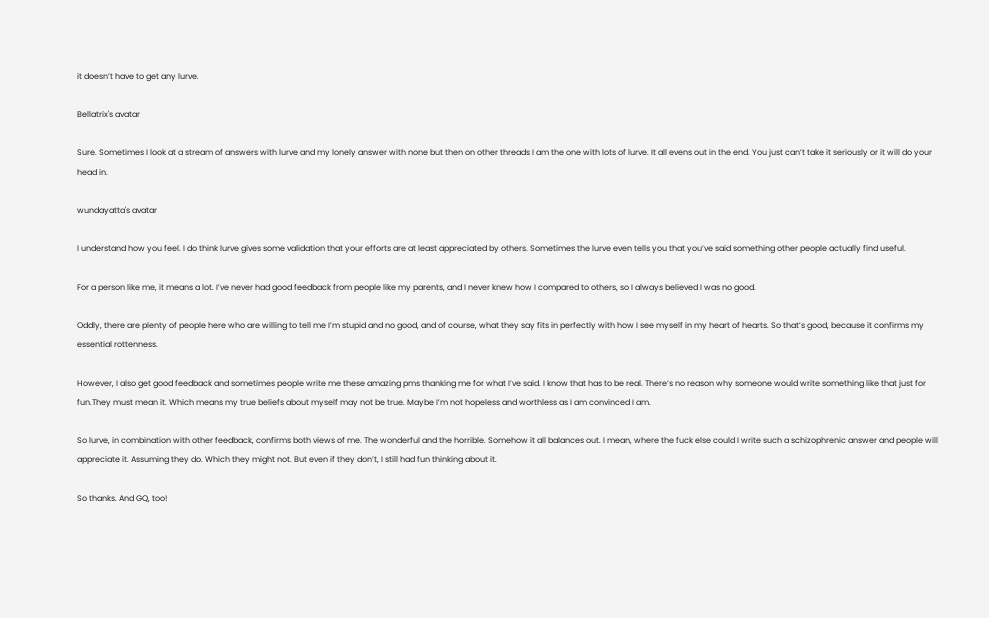it doesn’t have to get any lurve.

Bellatrix's avatar

Sure. Sometimes I look at a stream of answers with lurve and my lonely answer with none but then on other threads I am the one with lots of lurve. It all evens out in the end. You just can’t take it seriously or it will do your head in.

wundayatta's avatar

I understand how you feel. I do think lurve gives some validation that your efforts are at least appreciated by others. Sometimes the lurve even tells you that you’ve said something other people actually find useful.

For a person like me, it means a lot. I’ve never had good feedback from people like my parents, and I never knew how I compared to others, so I always believed I was no good.

Oddly, there are plenty of people here who are willing to tell me I’m stupid and no good, and of course, what they say fits in perfectly with how I see myself in my heart of hearts. So that’s good, because it confirms my essential rottenness.

However, I also get good feedback and sometimes people write me these amazing pms thanking me for what I’ve said. I know that has to be real. There’s no reason why someone would write something like that just for fun.They must mean it. Which means my true beliefs about myself may not be true. Maybe I’m not hopeless and worthless as I am convinced I am.

So lurve, in combination with other feedback, confirms both views of me. The wonderful and the horrible. Somehow it all balances out. I mean, where the fuck else could I write such a schizophrenic answer and people will appreciate it. Assuming they do. Which they might not. But even if they don’t, I still had fun thinking about it.

So thanks. And GQ, too!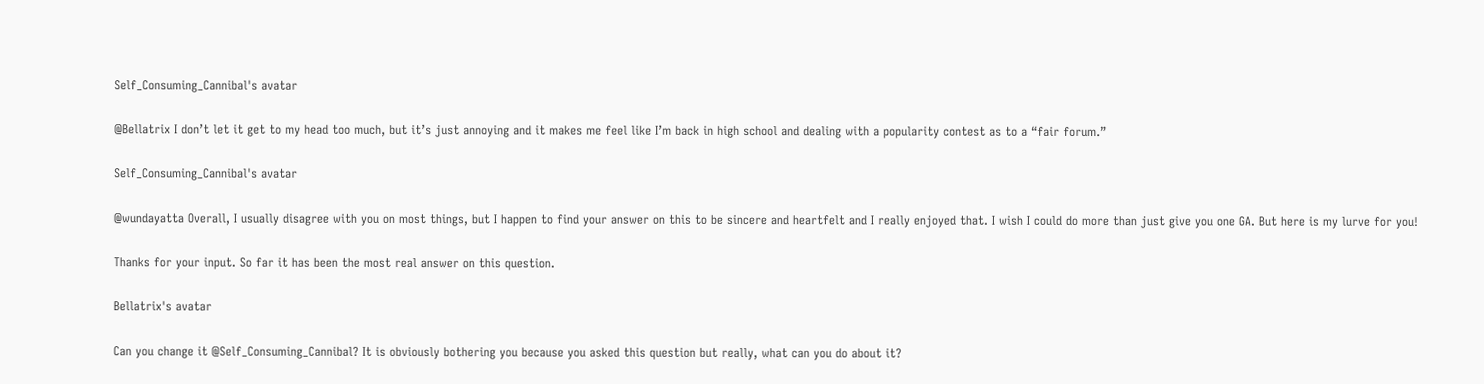Self_Consuming_Cannibal's avatar

@Bellatrix I don’t let it get to my head too much, but it’s just annoying and it makes me feel like I’m back in high school and dealing with a popularity contest as to a “fair forum.”

Self_Consuming_Cannibal's avatar

@wundayatta Overall, I usually disagree with you on most things, but I happen to find your answer on this to be sincere and heartfelt and I really enjoyed that. I wish I could do more than just give you one GA. But here is my lurve for you!

Thanks for your input. So far it has been the most real answer on this question.

Bellatrix's avatar

Can you change it @Self_Consuming_Cannibal? It is obviously bothering you because you asked this question but really, what can you do about it?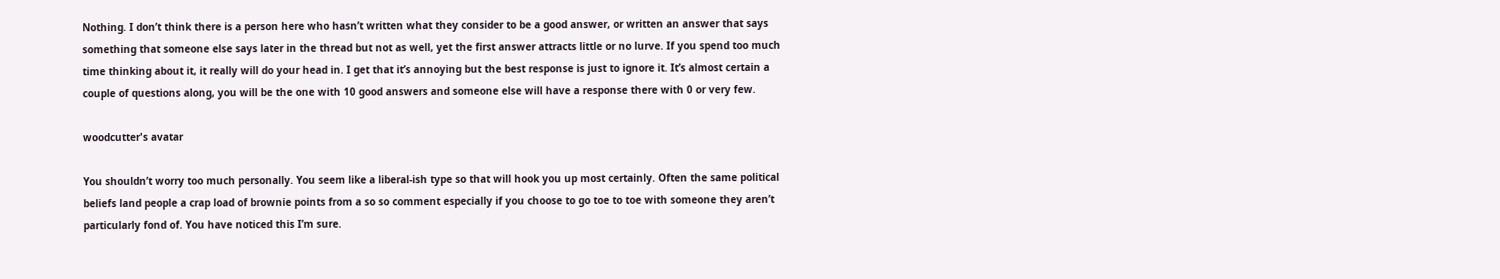Nothing. I don’t think there is a person here who hasn’t written what they consider to be a good answer, or written an answer that says something that someone else says later in the thread but not as well, yet the first answer attracts little or no lurve. If you spend too much time thinking about it, it really will do your head in. I get that it’s annoying but the best response is just to ignore it. It’s almost certain a couple of questions along, you will be the one with 10 good answers and someone else will have a response there with 0 or very few.

woodcutter's avatar

You shouldn’t worry too much personally. You seem like a liberal-ish type so that will hook you up most certainly. Often the same political beliefs land people a crap load of brownie points from a so so comment especially if you choose to go toe to toe with someone they aren’t particularly fond of. You have noticed this I’m sure.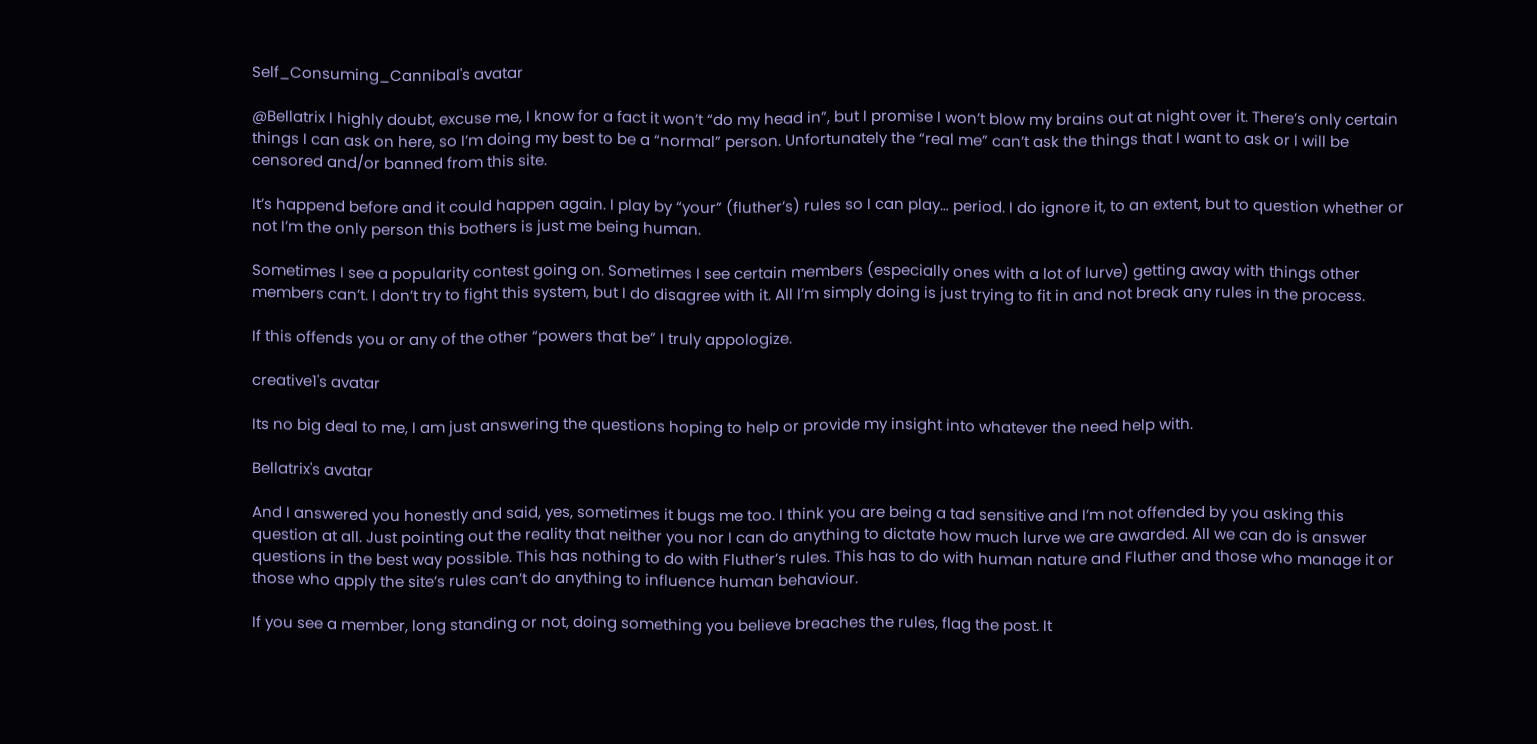Self_Consuming_Cannibal's avatar

@Bellatrix I highly doubt, excuse me, I know for a fact it won’t “do my head in”, but I promise I won’t blow my brains out at night over it. There’s only certain things I can ask on here, so I’m doing my best to be a “normal” person. Unfortunately the “real me” can’t ask the things that I want to ask or I will be censored and/or banned from this site.

It’s happend before and it could happen again. I play by “your” (fluther’s) rules so I can play… period. I do ignore it, to an extent, but to question whether or not I’m the only person this bothers is just me being human.

Sometimes I see a popularity contest going on. Sometimes I see certain members (especially ones with a lot of lurve) getting away with things other members can’t. I don’t try to fight this system, but I do disagree with it. All I’m simply doing is just trying to fit in and not break any rules in the process.

If this offends you or any of the other “powers that be” I truly appologize.

creative1's avatar

Its no big deal to me, I am just answering the questions hoping to help or provide my insight into whatever the need help with.

Bellatrix's avatar

And I answered you honestly and said, yes, sometimes it bugs me too. I think you are being a tad sensitive and I’m not offended by you asking this question at all. Just pointing out the reality that neither you nor I can do anything to dictate how much lurve we are awarded. All we can do is answer questions in the best way possible. This has nothing to do with Fluther’s rules. This has to do with human nature and Fluther and those who manage it or those who apply the site’s rules can’t do anything to influence human behaviour.

If you see a member, long standing or not, doing something you believe breaches the rules, flag the post. It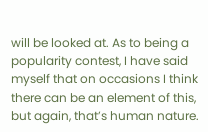will be looked at. As to being a popularity contest, I have said myself that on occasions I think there can be an element of this, but again, that’s human nature.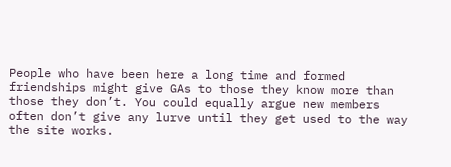People who have been here a long time and formed friendships might give GAs to those they know more than those they don’t. You could equally argue new members often don’t give any lurve until they get used to the way the site works.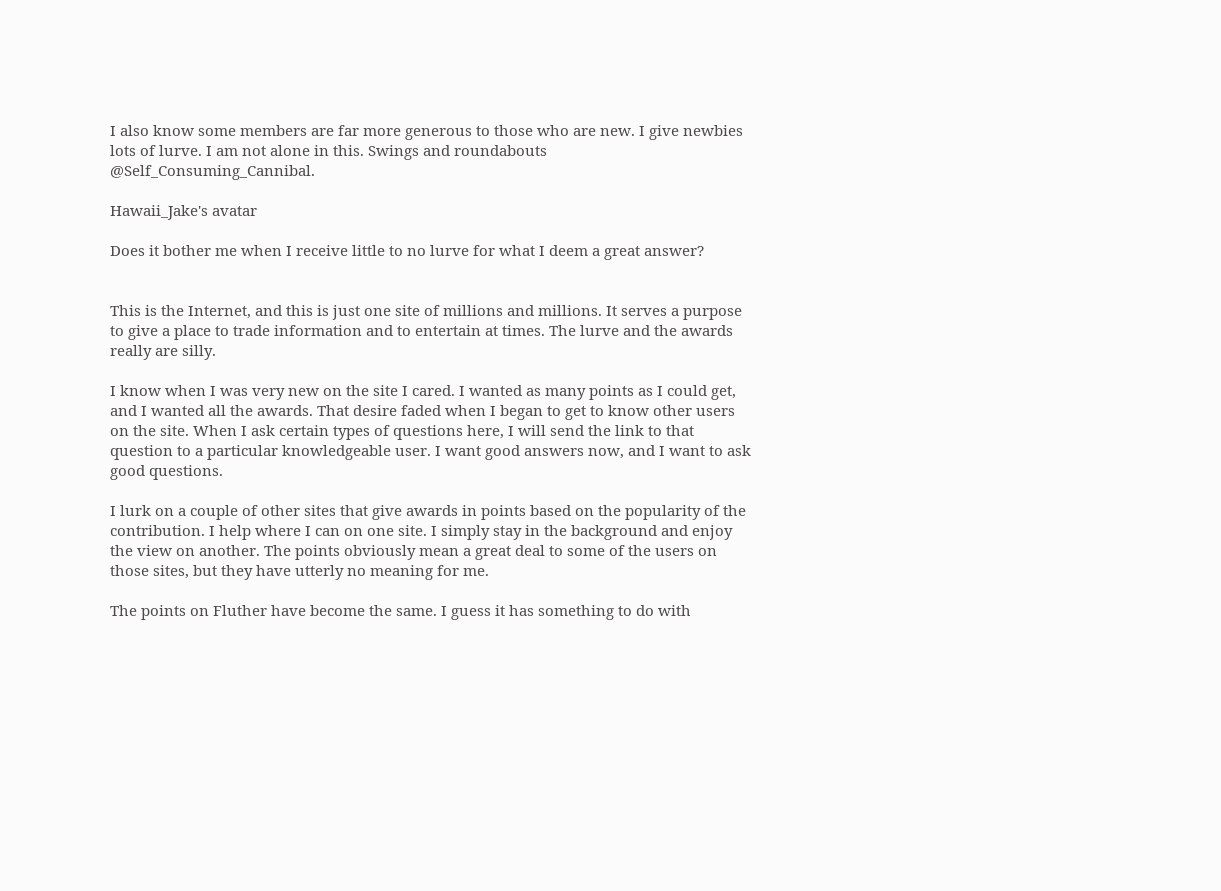I also know some members are far more generous to those who are new. I give newbies lots of lurve. I am not alone in this. Swings and roundabouts @Self_Consuming_Cannibal.

Hawaii_Jake's avatar

Does it bother me when I receive little to no lurve for what I deem a great answer?


This is the Internet, and this is just one site of millions and millions. It serves a purpose to give a place to trade information and to entertain at times. The lurve and the awards really are silly.

I know when I was very new on the site I cared. I wanted as many points as I could get, and I wanted all the awards. That desire faded when I began to get to know other users on the site. When I ask certain types of questions here, I will send the link to that question to a particular knowledgeable user. I want good answers now, and I want to ask good questions.

I lurk on a couple of other sites that give awards in points based on the popularity of the contribution. I help where I can on one site. I simply stay in the background and enjoy the view on another. The points obviously mean a great deal to some of the users on those sites, but they have utterly no meaning for me.

The points on Fluther have become the same. I guess it has something to do with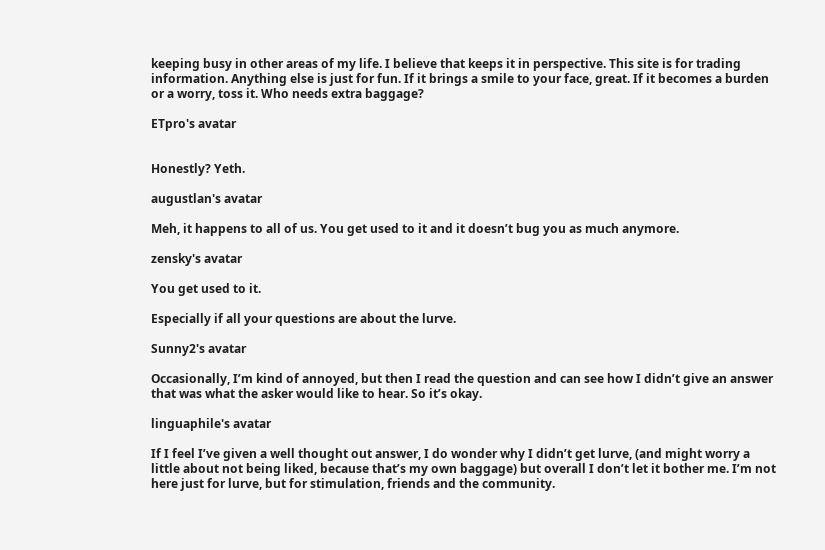keeping busy in other areas of my life. I believe that keeps it in perspective. This site is for trading information. Anything else is just for fun. If it brings a smile to your face, great. If it becomes a burden or a worry, toss it. Who needs extra baggage?

ETpro's avatar


Honestly? Yeth.

augustlan's avatar

Meh, it happens to all of us. You get used to it and it doesn’t bug you as much anymore.

zensky's avatar

You get used to it.

Especially if all your questions are about the lurve.

Sunny2's avatar

Occasionally, I’m kind of annoyed, but then I read the question and can see how I didn’t give an answer that was what the asker would like to hear. So it’s okay.

linguaphile's avatar

If I feel I’ve given a well thought out answer, I do wonder why I didn’t get lurve, (and might worry a little about not being liked, because that’s my own baggage) but overall I don’t let it bother me. I’m not here just for lurve, but for stimulation, friends and the community.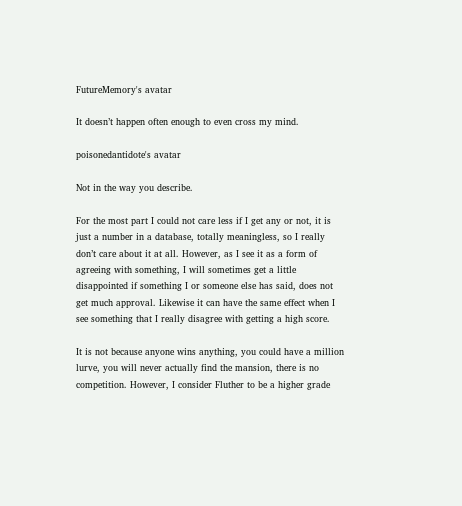FutureMemory's avatar

It doesn’t happen often enough to even cross my mind.

poisonedantidote's avatar

Not in the way you describe.

For the most part I could not care less if I get any or not, it is just a number in a database, totally meaningless, so I really don’t care about it at all. However, as I see it as a form of agreeing with something, I will sometimes get a little disappointed if something I or someone else has said, does not get much approval. Likewise it can have the same effect when I see something that I really disagree with getting a high score.

It is not because anyone wins anything, you could have a million lurve, you will never actually find the mansion, there is no competition. However, I consider Fluther to be a higher grade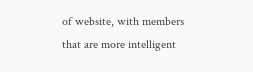of website, with members that are more intelligent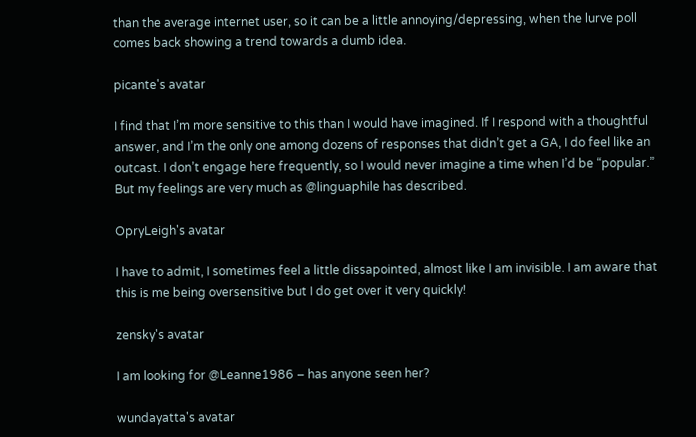than the average internet user, so it can be a little annoying/depressing, when the lurve poll comes back showing a trend towards a dumb idea.

picante's avatar

I find that I’m more sensitive to this than I would have imagined. If I respond with a thoughtful answer, and I’m the only one among dozens of responses that didn’t get a GA, I do feel like an outcast. I don’t engage here frequently, so I would never imagine a time when I’d be “popular.” But my feelings are very much as @linguaphile has described.

OpryLeigh's avatar

I have to admit, I sometimes feel a little dissapointed, almost like I am invisible. I am aware that this is me being oversensitive but I do get over it very quickly!

zensky's avatar

I am looking for @Leanne1986 – has anyone seen her?

wundayatta's avatar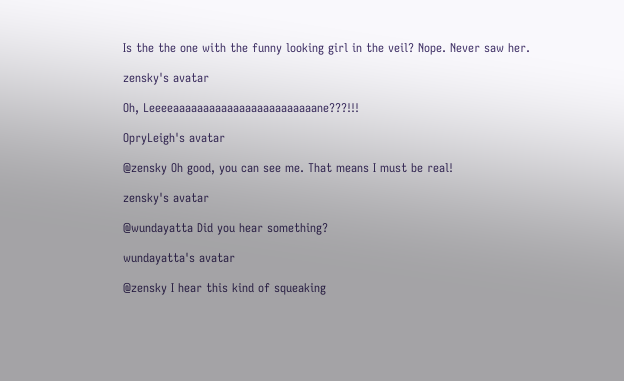Is the the one with the funny looking girl in the veil? Nope. Never saw her.

zensky's avatar

Oh, Leeeeaaaaaaaaaaaaaaaaaaaaaaaane???!!!

OpryLeigh's avatar

@zensky Oh good, you can see me. That means I must be real!

zensky's avatar

@wundayatta Did you hear something?

wundayatta's avatar

@zensky I hear this kind of squeaking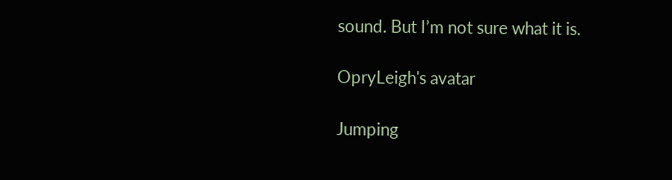sound. But I’m not sure what it is.

OpryLeigh's avatar

Jumping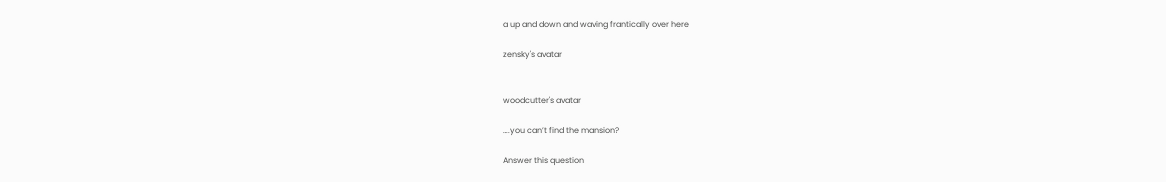a up and down and waving frantically over here

zensky's avatar


woodcutter's avatar

….you can’t find the mansion?

Answer this question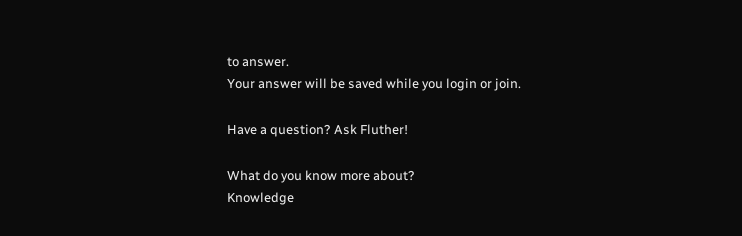to answer.
Your answer will be saved while you login or join.

Have a question? Ask Fluther!

What do you know more about?
Knowledge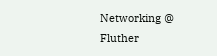Networking @ Fluther